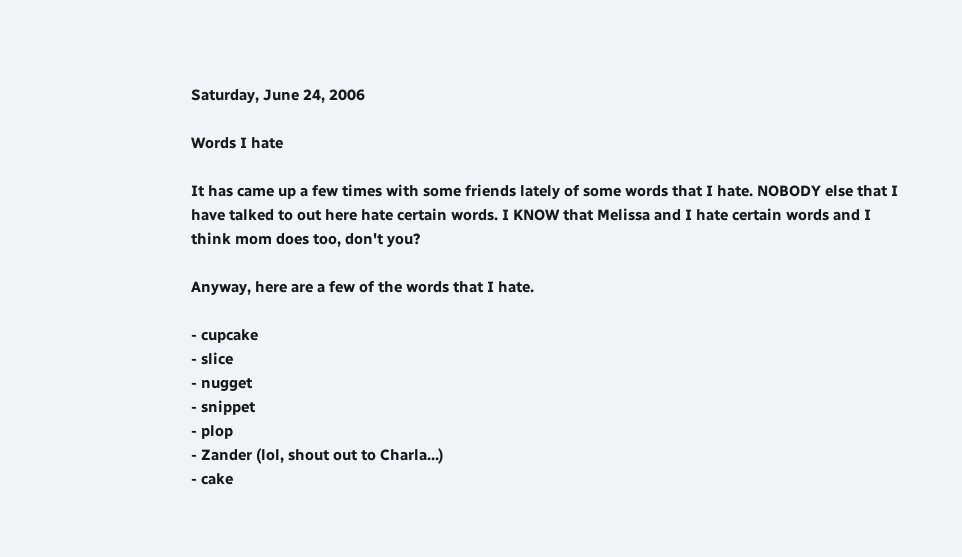Saturday, June 24, 2006

Words I hate

It has came up a few times with some friends lately of some words that I hate. NOBODY else that I have talked to out here hate certain words. I KNOW that Melissa and I hate certain words and I think mom does too, don't you?

Anyway, here are a few of the words that I hate.

- cupcake
- slice
- nugget
- snippet
- plop
- Zander (lol, shout out to Charla...)
- cake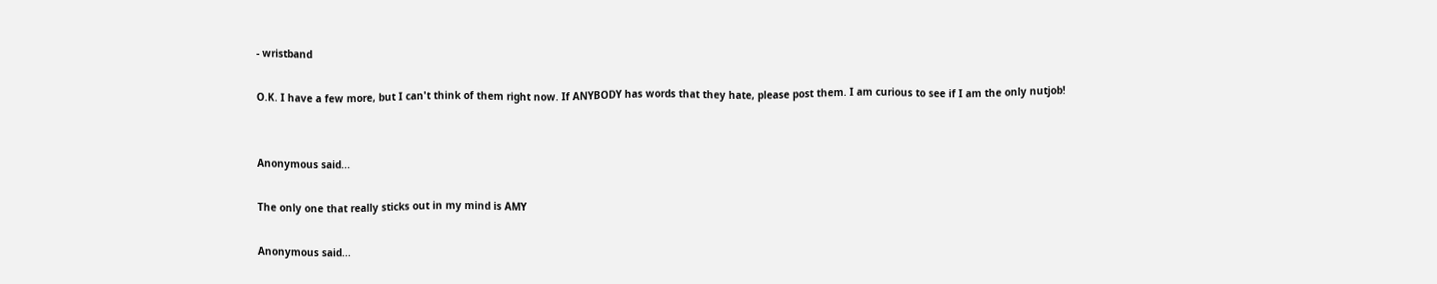- wristband

O.K. I have a few more, but I can't think of them right now. If ANYBODY has words that they hate, please post them. I am curious to see if I am the only nutjob!


Anonymous said...

The only one that really sticks out in my mind is AMY

Anonymous said...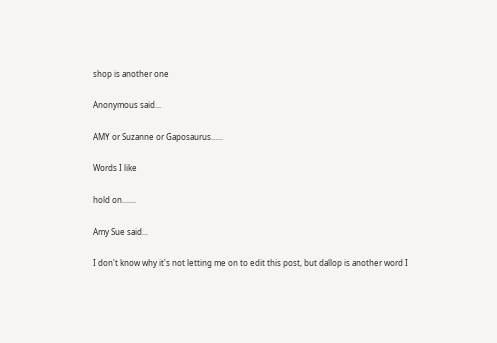shop is another one

Anonymous said...

AMY or Suzanne or Gaposaurus......

Words I like

hold on.......

Amy Sue said...

I don't know why it's not letting me on to edit this post, but dallop is another word I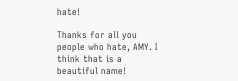hate!

Thanks for all you people who hate, AMY. I think that is a beautiful name!